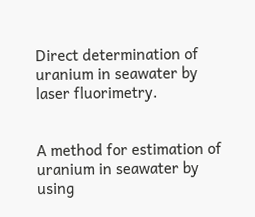Direct determination of uranium in seawater by laser fluorimetry.


A method for estimation of uranium in seawater by using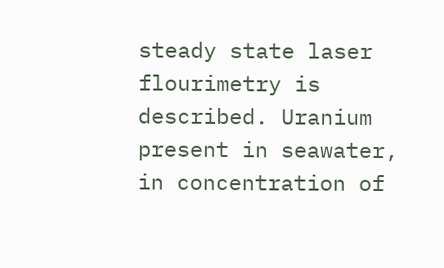steady state laser flourimetry is described. Uranium present in seawater, in concentration of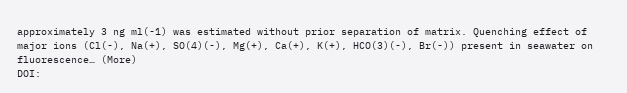approximately 3 ng ml(-1) was estimated without prior separation of matrix. Quenching effect of major ions (Cl(-), Na(+), SO(4)(-), Mg(+), Ca(+), K(+), HCO(3)(-), Br(-)) present in seawater on fluorescence… (More)
DOI: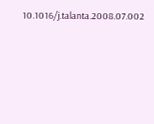10.1016/j.talanta.2008.07.002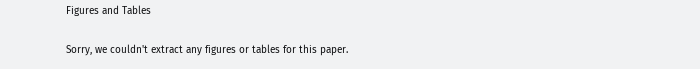Figures and Tables

Sorry, we couldn't extract any figures or tables for this paper.